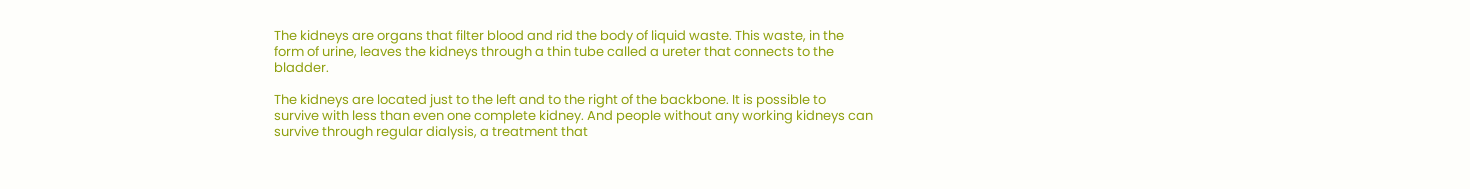The kidneys are organs that filter blood and rid the body of liquid waste. This waste, in the form of urine, leaves the kidneys through a thin tube called a ureter that connects to the bladder.

The kidneys are located just to the left and to the right of the backbone. It is possible to survive with less than even one complete kidney. And people without any working kidneys can survive through regular dialysis, a treatment that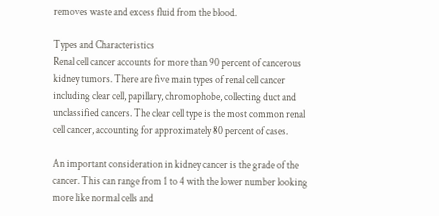removes waste and excess fluid from the blood.

Types and Characteristics
Renal cell cancer accounts for more than 90 percent of cancerous kidney tumors. There are five main types of renal cell cancer including clear cell, papillary, chromophobe, collecting duct and unclassified cancers. The clear cell type is the most common renal cell cancer, accounting for approximately 80 percent of cases.

An important consideration in kidney cancer is the grade of the cancer. This can range from 1 to 4 with the lower number looking more like normal cells and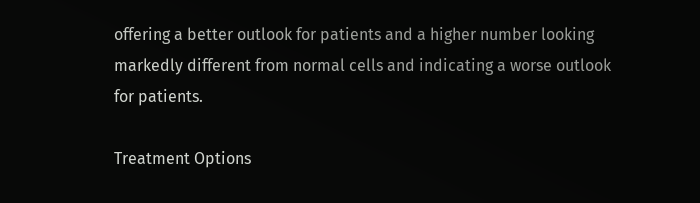offering a better outlook for patients and a higher number looking markedly different from normal cells and indicating a worse outlook for patients.

Treatment Options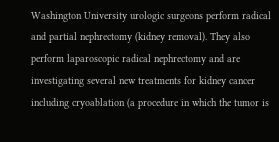Washington University urologic surgeons perform radical and partial nephrectomy (kidney removal). They also perform laparoscopic radical nephrectomy and are investigating several new treatments for kidney cancer including cryoablation (a procedure in which the tumor is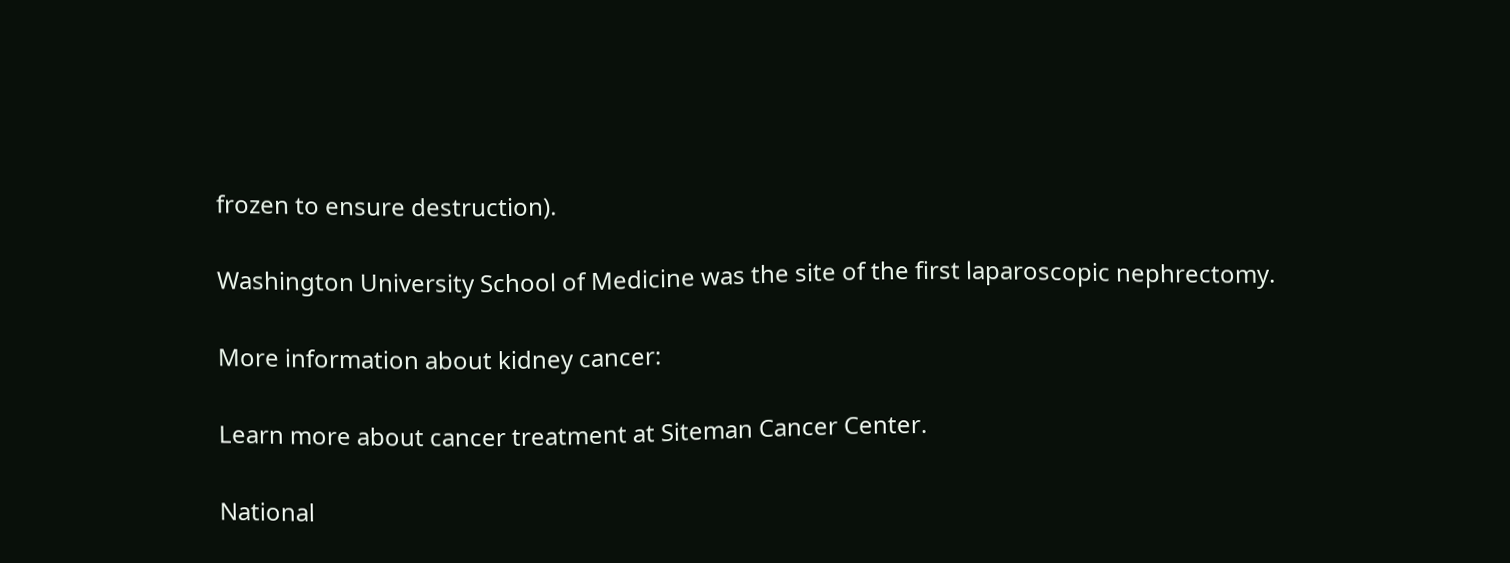frozen to ensure destruction).

Washington University School of Medicine was the site of the first laparoscopic nephrectomy.

More information about kidney cancer:

Learn more about cancer treatment at Siteman Cancer Center.

National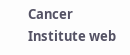Cancer Institute web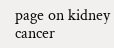page on kidney cancer